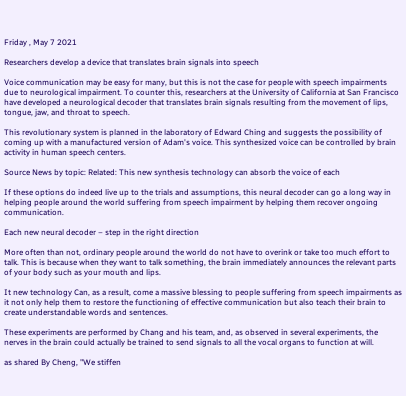Friday , May 7 2021

Researchers develop a device that translates brain signals into speech

Voice communication may be easy for many, but this is not the case for people with speech impairments due to neurological impairment. To counter this, researchers at the University of California at San Francisco have developed a neurological decoder that translates brain signals resulting from the movement of lips, tongue, jaw, and throat to speech.

This revolutionary system is planned in the laboratory of Edward Ching and suggests the possibility of coming up with a manufactured version of Adam's voice. This synthesized voice can be controlled by brain activity in human speech centers.

Source News by topic: Related: This new synthesis technology can absorb the voice of each

If these options do indeed live up to the trials and assumptions, this neural decoder can go a long way in helping people around the world suffering from speech impairment by helping them recover ongoing communication.

Each new neural decoder – step in the right direction

More often than not, ordinary people around the world do not have to overink or take too much effort to talk. This is because when they want to talk something, the brain immediately announces the relevant parts of your body such as your mouth and lips.

It new technology Can, as a result, come a massive blessing to people suffering from speech impairments as it not only help them to restore the functioning of effective communication but also teach their brain to create understandable words and sentences.

These experiments are performed by Chang and his team, and, as observed in several experiments, the nerves in the brain could actually be trained to send signals to all the vocal organs to function at will.

as shared By Cheng, "We stiffen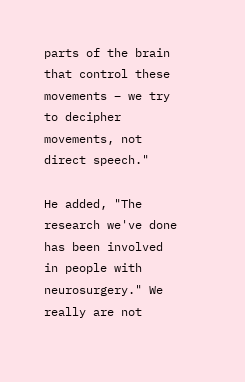parts of the brain that control these movements – we try to decipher movements, not direct speech."

He added, "The research we've done has been involved in people with neurosurgery." We really are not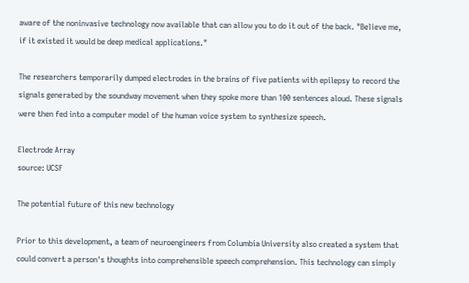aware of the noninvasive technology now available that can allow you to do it out of the back. "Believe me, if it existed it would be deep medical applications."

The researchers temporarily dumped electrodes in the brains of five patients with epilepsy to record the signals generated by the soundway movement when they spoke more than 100 sentences aloud. These signals were then fed into a computer model of the human voice system to synthesize speech.

Electrode Array
source: UCSF

The potential future of this new technology

Prior to this development, a team of neuroengineers from Columbia University also created a system that could convert a person's thoughts into comprehensible speech comprehension. This technology can simply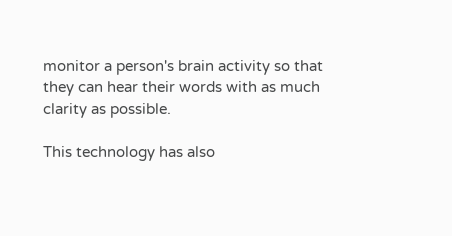monitor a person's brain activity so that they can hear their words with as much clarity as possible.

This technology has also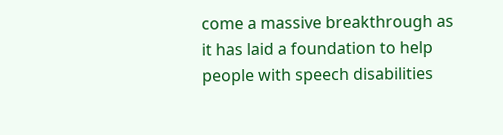come a massive breakthrough as it has laid a foundation to help people with speech disabilities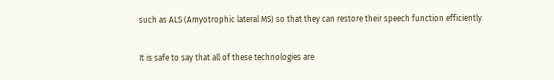such as ALS (Amyotrophic lateral MS) so that they can restore their speech function efficiently.

It is safe to say that all of these technologies are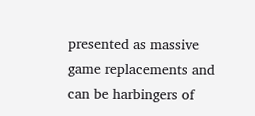presented as massive game replacements and can be harbingers of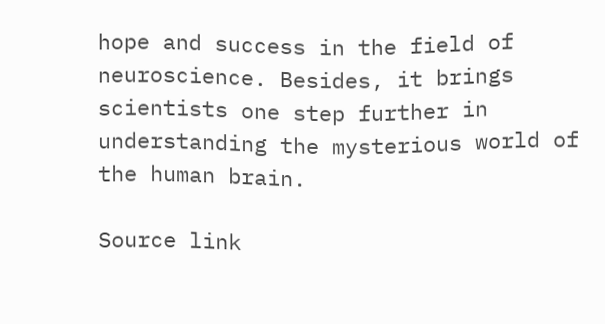hope and success in the field of neuroscience. Besides, it brings scientists one step further in understanding the mysterious world of the human brain.

Source link